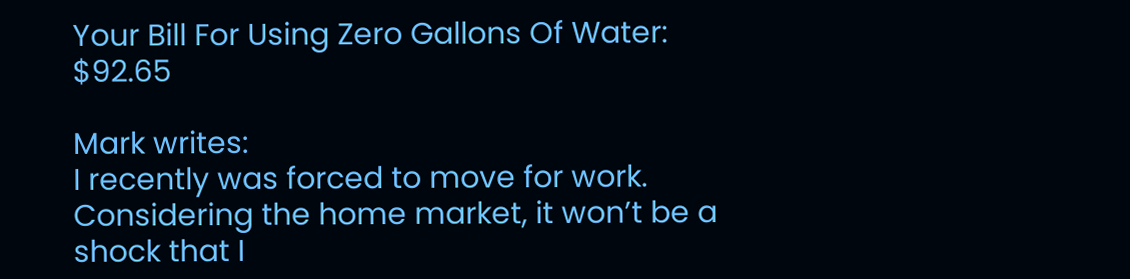Your Bill For Using Zero Gallons Of Water: $92.65

Mark writes:
I recently was forced to move for work. Considering the home market, it won’t be a shock that I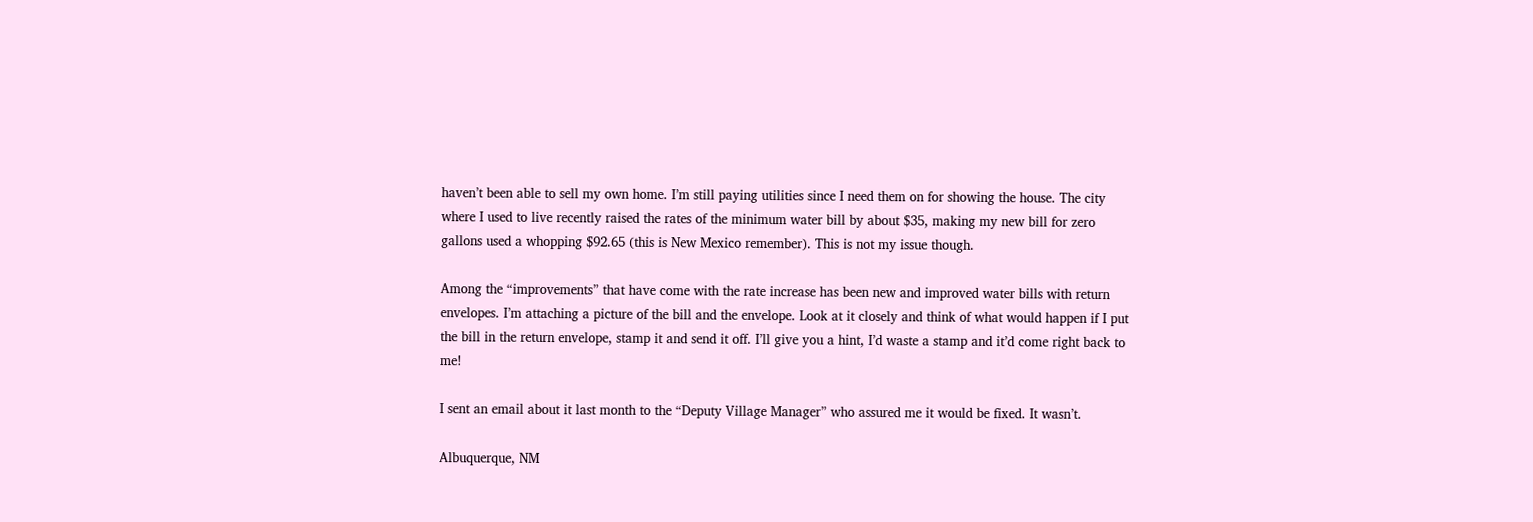haven’t been able to sell my own home. I’m still paying utilities since I need them on for showing the house. The city where I used to live recently raised the rates of the minimum water bill by about $35, making my new bill for zero gallons used a whopping $92.65 (this is New Mexico remember). This is not my issue though.

Among the “improvements” that have come with the rate increase has been new and improved water bills with return envelopes. I’m attaching a picture of the bill and the envelope. Look at it closely and think of what would happen if I put the bill in the return envelope, stamp it and send it off. I’ll give you a hint, I’d waste a stamp and it’d come right back to me!

I sent an email about it last month to the “Deputy Village Manager” who assured me it would be fixed. It wasn’t.

Albuquerque, NM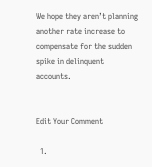We hope they aren’t planning another rate increase to compensate for the sudden spike in delinquent accounts.


Edit Your Comment

  1.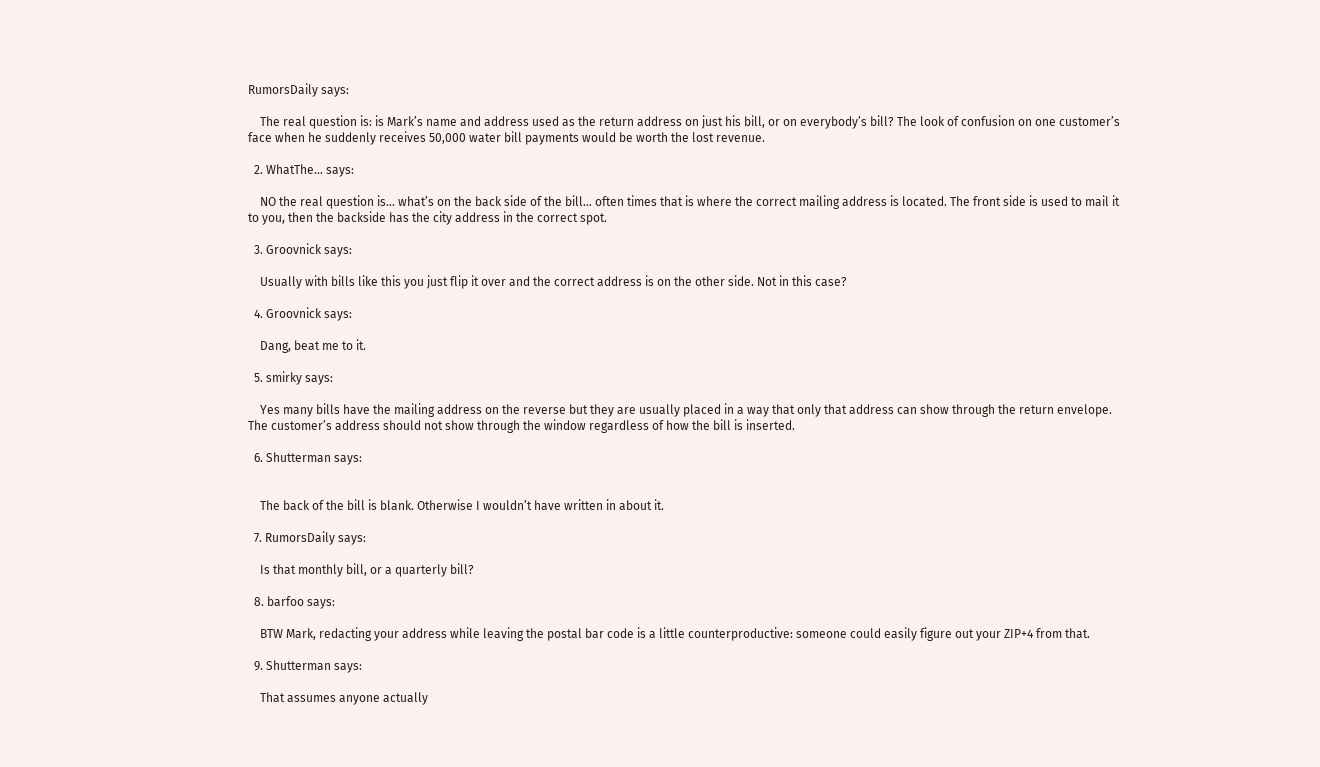RumorsDaily says:

    The real question is: is Mark’s name and address used as the return address on just his bill, or on everybody’s bill? The look of confusion on one customer’s face when he suddenly receives 50,000 water bill payments would be worth the lost revenue.

  2. WhatThe... says:

    NO the real question is… what’s on the back side of the bill… often times that is where the correct mailing address is located. The front side is used to mail it to you, then the backside has the city address in the correct spot.

  3. Groovnick says:

    Usually with bills like this you just flip it over and the correct address is on the other side. Not in this case?

  4. Groovnick says:

    Dang, beat me to it.

  5. smirky says:

    Yes many bills have the mailing address on the reverse but they are usually placed in a way that only that address can show through the return envelope. The customer’s address should not show through the window regardless of how the bill is inserted.

  6. Shutterman says:


    The back of the bill is blank. Otherwise I wouldn’t have written in about it.

  7. RumorsDaily says:

    Is that monthly bill, or a quarterly bill?

  8. barfoo says:

    BTW Mark, redacting your address while leaving the postal bar code is a little counterproductive: someone could easily figure out your ZIP+4 from that.

  9. Shutterman says:

    That assumes anyone actually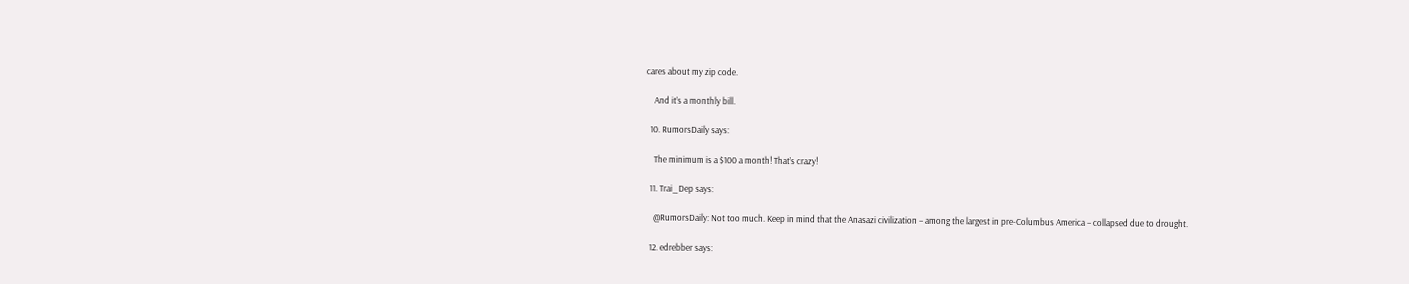cares about my zip code.

    And it’s a monthly bill.

  10. RumorsDaily says:

    The minimum is a $100 a month! That’s crazy!

  11. Trai_Dep says:

    @RumorsDaily: Not too much. Keep in mind that the Anasazi civilization – among the largest in pre-Columbus America – collapsed due to drought.

  12. edrebber says: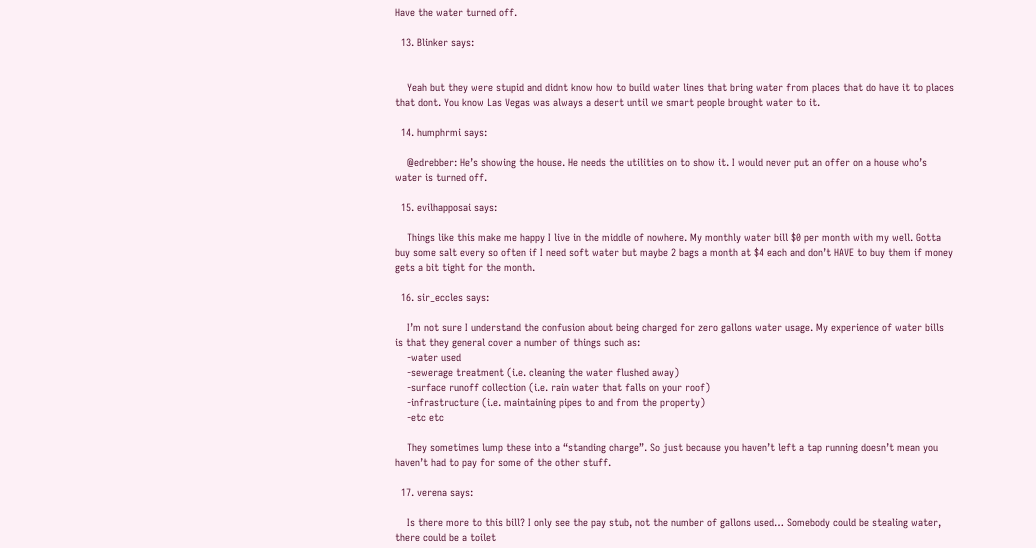Have the water turned off.

  13. Blinker says:


    Yeah but they were stupid and didnt know how to build water lines that bring water from places that do have it to places that dont. You know Las Vegas was always a desert until we smart people brought water to it.

  14. humphrmi says:

    @edrebber: He’s showing the house. He needs the utilities on to show it. I would never put an offer on a house who’s water is turned off.

  15. evilhapposai says:

    Things like this make me happy I live in the middle of nowhere. My monthly water bill $0 per month with my well. Gotta buy some salt every so often if I need soft water but maybe 2 bags a month at $4 each and don’t HAVE to buy them if money gets a bit tight for the month.

  16. sir_eccles says:

    I’m not sure I understand the confusion about being charged for zero gallons water usage. My experience of water bills is that they general cover a number of things such as:
    -water used
    -sewerage treatment (i.e. cleaning the water flushed away)
    -surface runoff collection (i.e. rain water that falls on your roof)
    -infrastructure (i.e. maintaining pipes to and from the property)
    -etc etc

    They sometimes lump these into a “standing charge”. So just because you haven’t left a tap running doesn’t mean you haven’t had to pay for some of the other stuff.

  17. verena says:

    Is there more to this bill? I only see the pay stub, not the number of gallons used… Somebody could be stealing water, there could be a toilet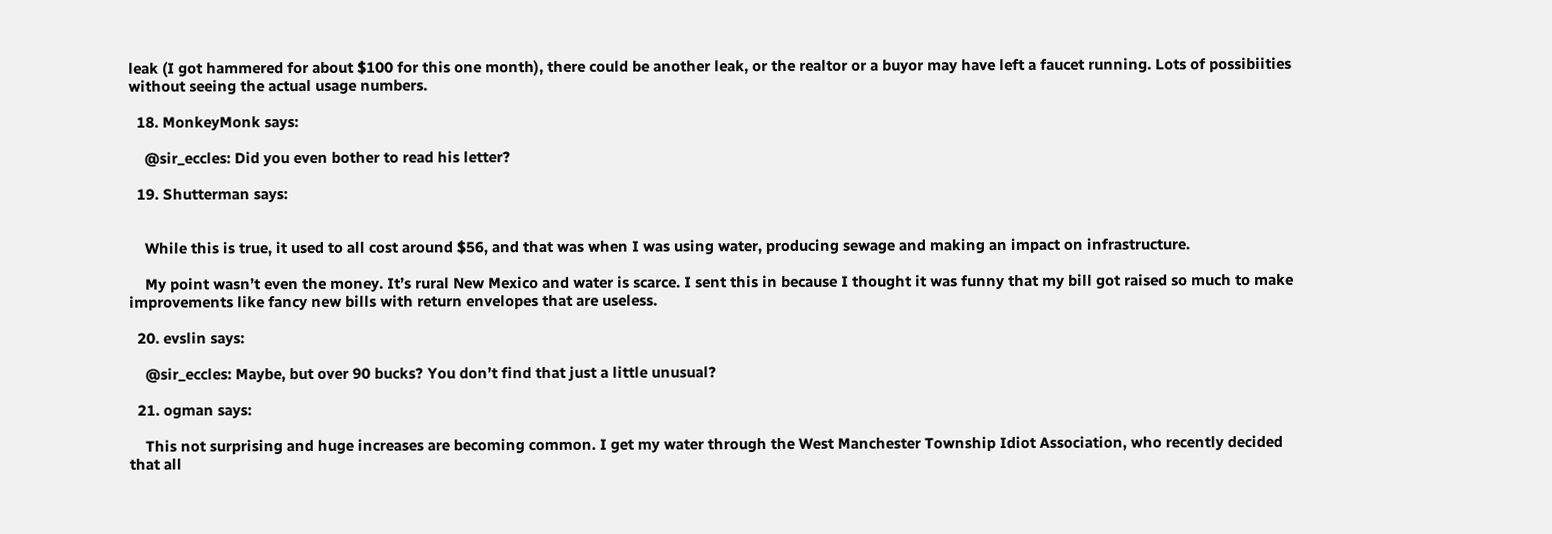leak (I got hammered for about $100 for this one month), there could be another leak, or the realtor or a buyor may have left a faucet running. Lots of possibiities without seeing the actual usage numbers.

  18. MonkeyMonk says:

    @sir_eccles: Did you even bother to read his letter?

  19. Shutterman says:


    While this is true, it used to all cost around $56, and that was when I was using water, producing sewage and making an impact on infrastructure.

    My point wasn’t even the money. It’s rural New Mexico and water is scarce. I sent this in because I thought it was funny that my bill got raised so much to make improvements like fancy new bills with return envelopes that are useless.

  20. evslin says:

    @sir_eccles: Maybe, but over 90 bucks? You don’t find that just a little unusual?

  21. ogman says:

    This not surprising and huge increases are becoming common. I get my water through the West Manchester Township Idiot Association, who recently decided that all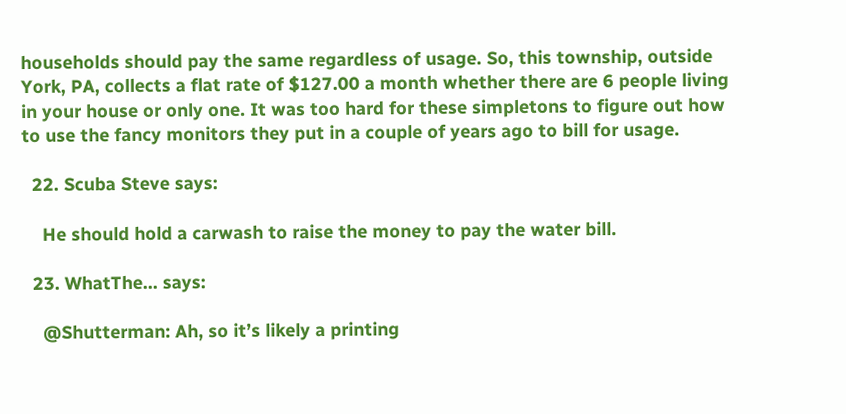households should pay the same regardless of usage. So, this township, outside York, PA, collects a flat rate of $127.00 a month whether there are 6 people living in your house or only one. It was too hard for these simpletons to figure out how to use the fancy monitors they put in a couple of years ago to bill for usage.

  22. Scuba Steve says:

    He should hold a carwash to raise the money to pay the water bill.

  23. WhatThe... says:

    @Shutterman: Ah, so it’s likely a printing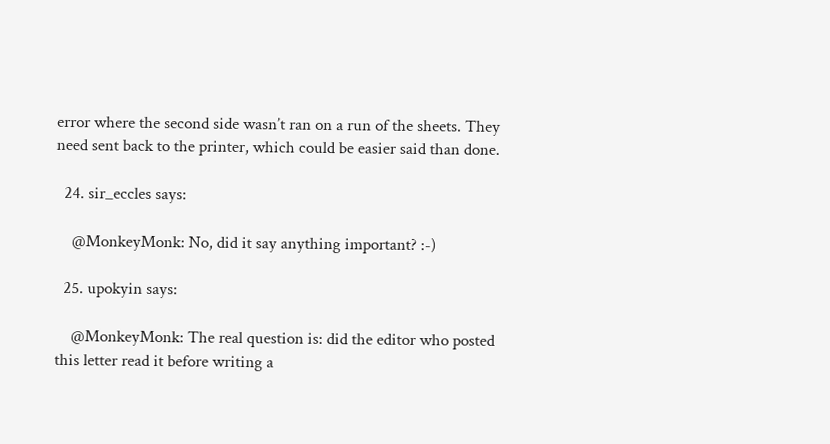error where the second side wasn’t ran on a run of the sheets. They need sent back to the printer, which could be easier said than done.

  24. sir_eccles says:

    @MonkeyMonk: No, did it say anything important? :-)

  25. upokyin says:

    @MonkeyMonk: The real question is: did the editor who posted this letter read it before writing a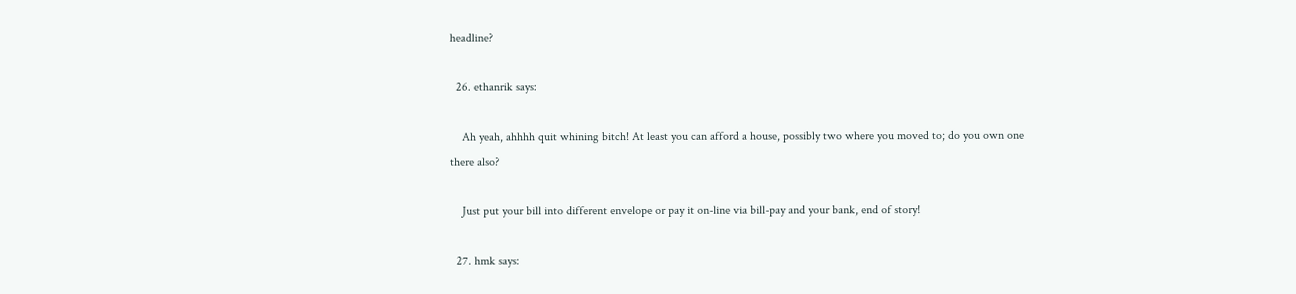headline?

  26. ethanrik says:

    Ah yeah, ahhhh quit whining bitch! At least you can afford a house, possibly two where you moved to; do you own one there also?

    Just put your bill into different envelope or pay it on-line via bill-pay and your bank, end of story!

  27. hmk says: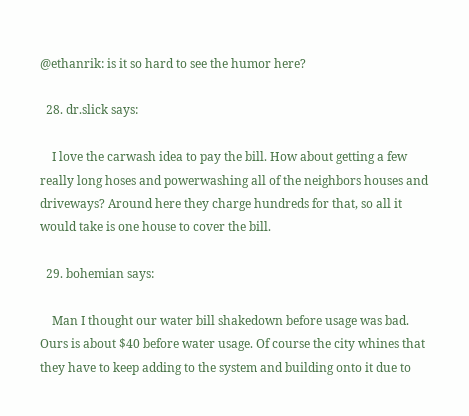@ethanrik: is it so hard to see the humor here?

  28. dr.slick says:

    I love the carwash idea to pay the bill. How about getting a few really long hoses and powerwashing all of the neighbors houses and driveways? Around here they charge hundreds for that, so all it would take is one house to cover the bill.

  29. bohemian says:

    Man I thought our water bill shakedown before usage was bad. Ours is about $40 before water usage. Of course the city whines that they have to keep adding to the system and building onto it due to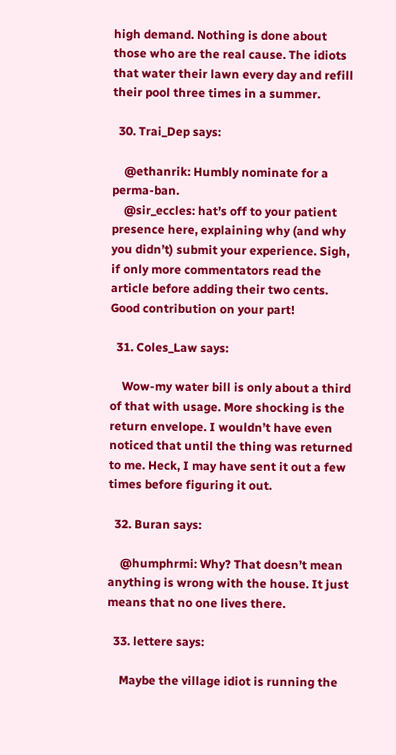high demand. Nothing is done about those who are the real cause. The idiots that water their lawn every day and refill their pool three times in a summer.

  30. Trai_Dep says:

    @ethanrik: Humbly nominate for a perma-ban.
    @sir_eccles: hat’s off to your patient presence here, explaining why (and why you didn’t) submit your experience. Sigh, if only more commentators read the article before adding their two cents. Good contribution on your part!

  31. Coles_Law says:

    Wow-my water bill is only about a third of that with usage. More shocking is the return envelope. I wouldn’t have even noticed that until the thing was returned to me. Heck, I may have sent it out a few times before figuring it out.

  32. Buran says:

    @humphrmi: Why? That doesn’t mean anything is wrong with the house. It just means that no one lives there.

  33. lettere says:

    Maybe the village idiot is running the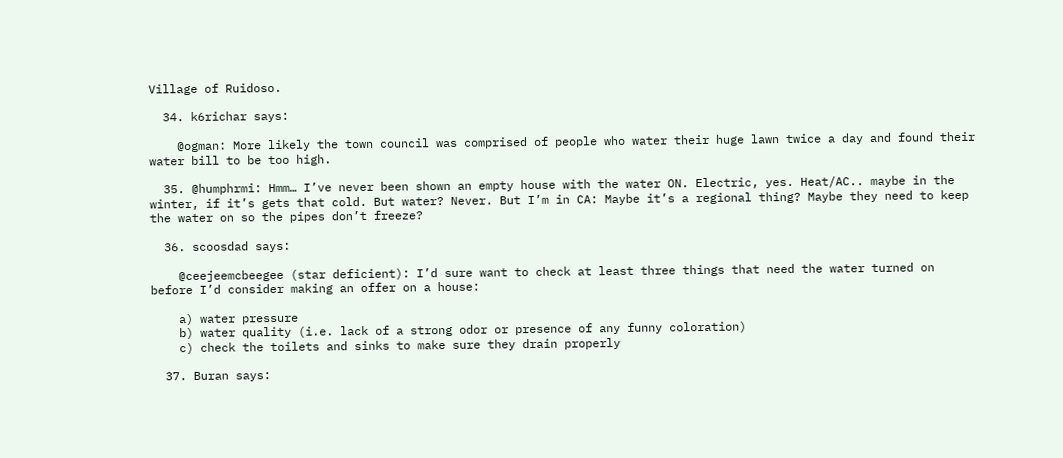Village of Ruidoso.

  34. k6richar says:

    @ogman: More likely the town council was comprised of people who water their huge lawn twice a day and found their water bill to be too high.

  35. @humphrmi: Hmm… I’ve never been shown an empty house with the water ON. Electric, yes. Heat/AC.. maybe in the winter, if it’s gets that cold. But water? Never. But I’m in CA: Maybe it’s a regional thing? Maybe they need to keep the water on so the pipes don’t freeze?

  36. scoosdad says:

    @ceejeemcbeegee (star deficient): I’d sure want to check at least three things that need the water turned on before I’d consider making an offer on a house:

    a) water pressure
    b) water quality (i.e. lack of a strong odor or presence of any funny coloration)
    c) check the toilets and sinks to make sure they drain properly

  37. Buran says: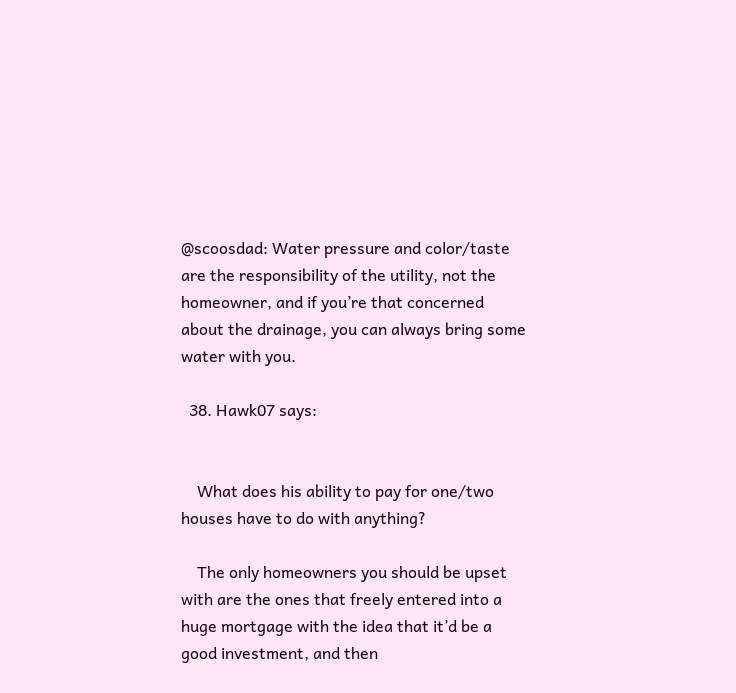@scoosdad: Water pressure and color/taste are the responsibility of the utility, not the homeowner, and if you’re that concerned about the drainage, you can always bring some water with you.

  38. Hawk07 says:


    What does his ability to pay for one/two houses have to do with anything?

    The only homeowners you should be upset with are the ones that freely entered into a huge mortgage with the idea that it’d be a good investment, and then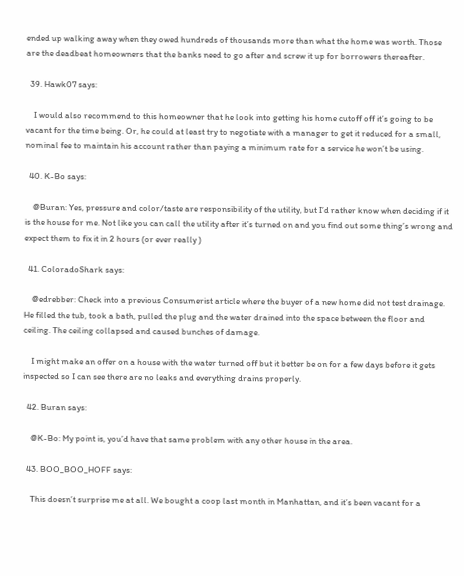ended up walking away when they owed hundreds of thousands more than what the home was worth. Those are the deadbeat homeowners that the banks need to go after and screw it up for borrowers thereafter.

  39. Hawk07 says:

    I would also recommend to this homeowner that he look into getting his home cutoff off it’s going to be vacant for the time being. Or, he could at least try to negotiate with a manager to get it reduced for a small, nominal fee to maintain his account rather than paying a minimum rate for a service he won’t be using.

  40. K-Bo says:

    @Buran: Yes, pressure and color/taste are responsibility of the utility, but I’d rather know when deciding if it is the house for me. Not like you can call the utility after it’s turned on and you find out some thing’s wrong and expect them to fix it in 2 hours (or ever really )

  41. ColoradoShark says:

    @edrebber: Check into a previous Consumerist article where the buyer of a new home did not test drainage. He filled the tub, took a bath, pulled the plug and the water drained into the space between the floor and ceiling. The ceiling collapsed and caused bunches of damage.

    I might make an offer on a house with the water turned off but it better be on for a few days before it gets inspected so I can see there are no leaks and everything drains properly.

  42. Buran says:

    @K-Bo: My point is, you’d have that same problem with any other house in the area.

  43. BOO_BOO_HOFF says:

    This doesn’t surprise me at all. We bought a coop last month in Manhattan, and it’s been vacant for a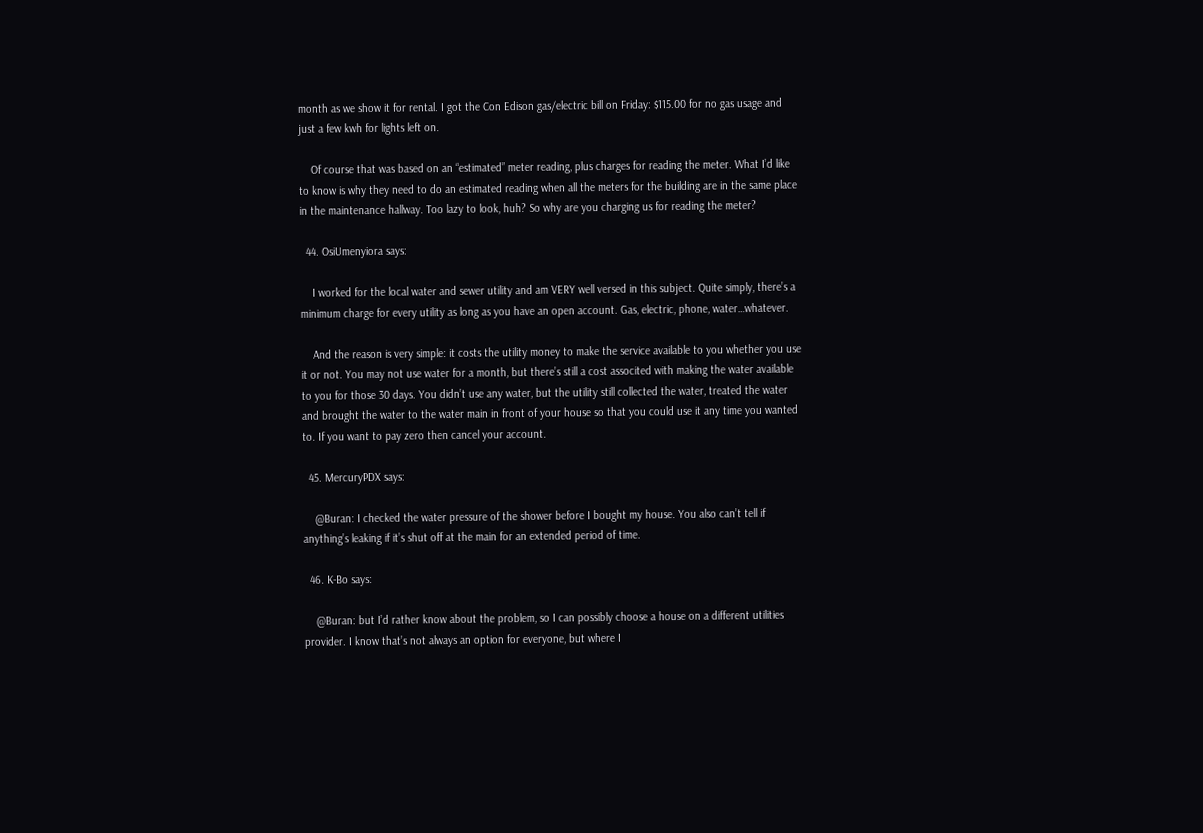month as we show it for rental. I got the Con Edison gas/electric bill on Friday: $115.00 for no gas usage and just a few kwh for lights left on.

    Of course that was based on an “estimated” meter reading, plus charges for reading the meter. What I’d like to know is why they need to do an estimated reading when all the meters for the building are in the same place in the maintenance hallway. Too lazy to look, huh? So why are you charging us for reading the meter?

  44. OsiUmenyiora says:

    I worked for the local water and sewer utility and am VERY well versed in this subject. Quite simply, there’s a minimum charge for every utility as long as you have an open account. Gas, electric, phone, water…whatever.

    And the reason is very simple: it costs the utility money to make the service available to you whether you use it or not. You may not use water for a month, but there’s still a cost associted with making the water available to you for those 30 days. You didn’t use any water, but the utility still collected the water, treated the water and brought the water to the water main in front of your house so that you could use it any time you wanted to. If you want to pay zero then cancel your account.

  45. MercuryPDX says:

    @Buran: I checked the water pressure of the shower before I bought my house. You also can’t tell if anything’s leaking if it’s shut off at the main for an extended period of time.

  46. K-Bo says:

    @Buran: but I’d rather know about the problem, so I can possibly choose a house on a different utilities provider. I know that’s not always an option for everyone, but where I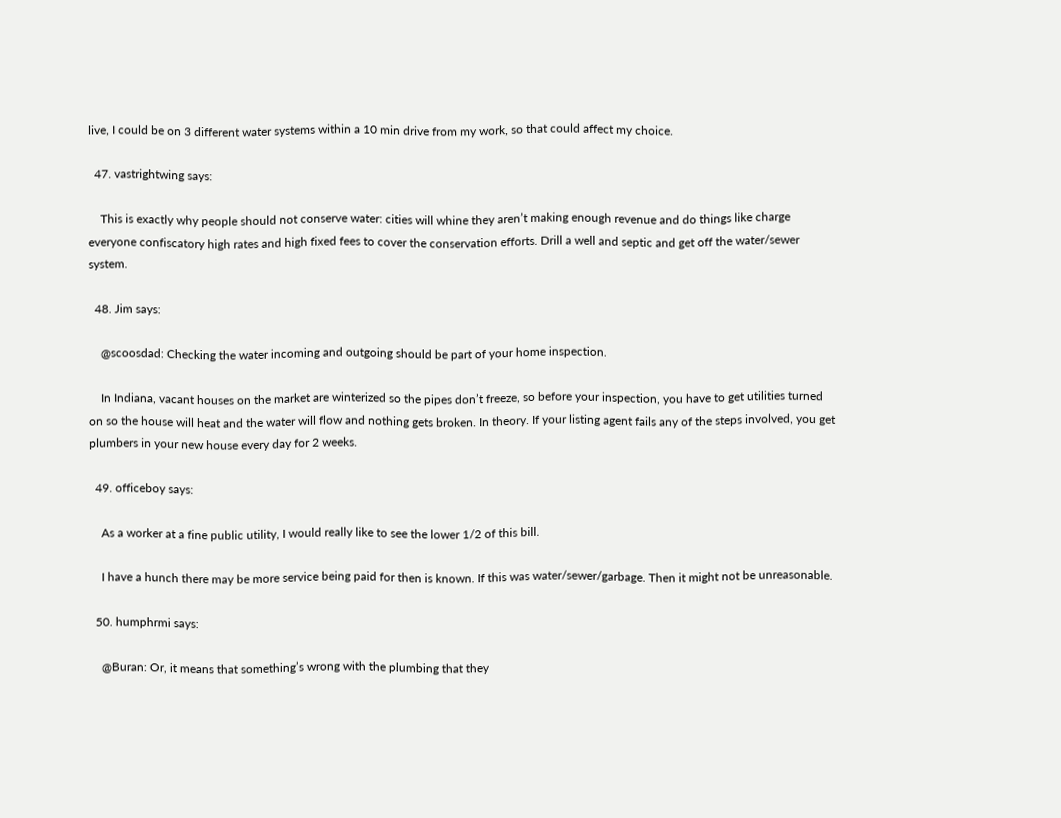live, I could be on 3 different water systems within a 10 min drive from my work, so that could affect my choice.

  47. vastrightwing says:

    This is exactly why people should not conserve water: cities will whine they aren’t making enough revenue and do things like charge everyone confiscatory high rates and high fixed fees to cover the conservation efforts. Drill a well and septic and get off the water/sewer system.

  48. Jim says:

    @scoosdad: Checking the water incoming and outgoing should be part of your home inspection.

    In Indiana, vacant houses on the market are winterized so the pipes don’t freeze, so before your inspection, you have to get utilities turned on so the house will heat and the water will flow and nothing gets broken. In theory. If your listing agent fails any of the steps involved, you get plumbers in your new house every day for 2 weeks.

  49. officeboy says:

    As a worker at a fine public utility, I would really like to see the lower 1/2 of this bill.

    I have a hunch there may be more service being paid for then is known. If this was water/sewer/garbage. Then it might not be unreasonable.

  50. humphrmi says:

    @Buran: Or, it means that something’s wrong with the plumbing that they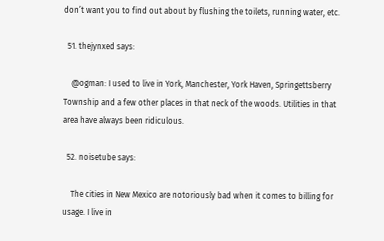don’t want you to find out about by flushing the toilets, running water, etc.

  51. thejynxed says:

    @ogman: I used to live in York, Manchester, York Haven, Springettsberry Township and a few other places in that neck of the woods. Utilities in that area have always been ridiculous.

  52. noisetube says:

    The cities in New Mexico are notoriously bad when it comes to billing for usage. I live in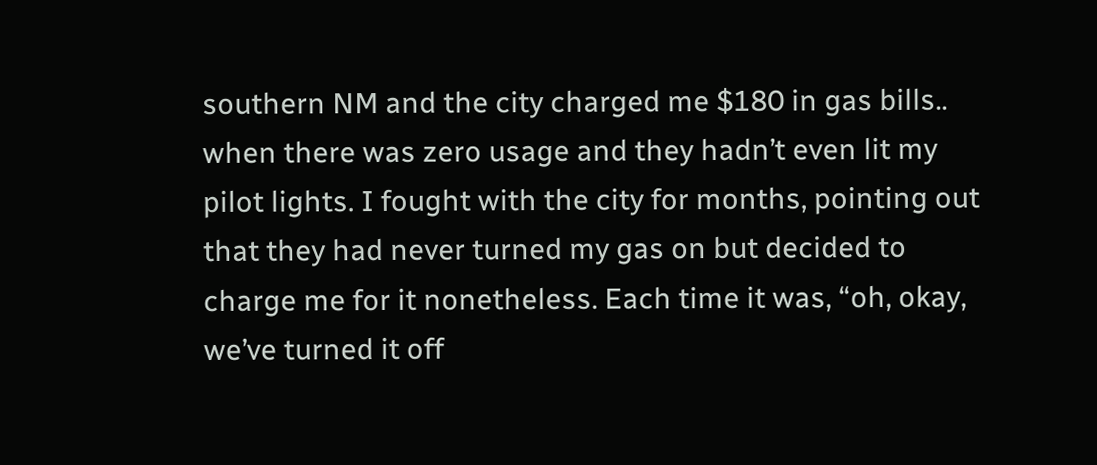southern NM and the city charged me $180 in gas bills.. when there was zero usage and they hadn’t even lit my pilot lights. I fought with the city for months, pointing out that they had never turned my gas on but decided to charge me for it nonetheless. Each time it was, “oh, okay, we’ve turned it off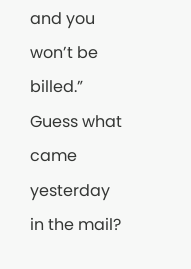and you won’t be billed.” Guess what came yesterday in the mail?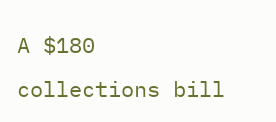A $180 collections bill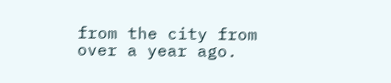from the city from over a year ago.